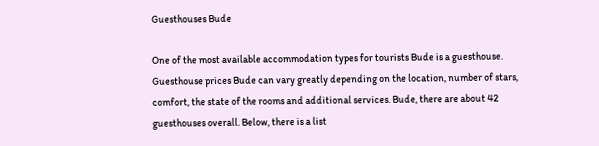Guesthouses Bude

One of the most available accommodation types for tourists Bude is a guesthouse. Guesthouse prices Bude can vary greatly depending on the location, number of stars, comfort, the state of the rooms and additional services. Bude, there are about 42 guesthouses overall. Below, there is a list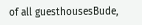of all guesthousesBude,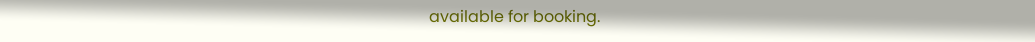available for booking.